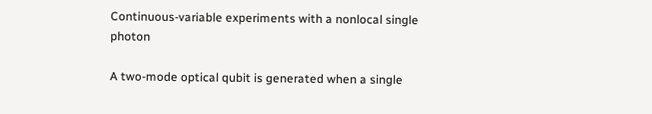Continuous-variable experiments with a nonlocal single photon

A two-mode optical qubit is generated when a single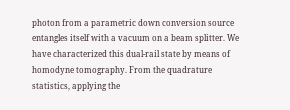photon from a parametric down conversion source entangles itself with a vacuum on a beam splitter. We have characterized this dual-rail state by means of homodyne tomography. From the quadrature statistics, applying the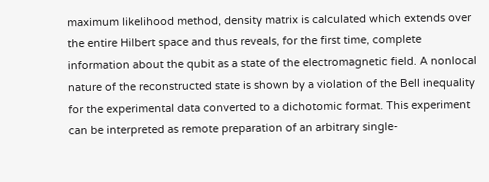maximum likelihood method, density matrix is calculated which extends over the entire Hilbert space and thus reveals, for the first time, complete information about the qubit as a state of the electromagnetic field. A nonlocal nature of the reconstructed state is shown by a violation of the Bell inequality for the experimental data converted to a dichotomic format. This experiment can be interpreted as remote preparation of an arbitrary single-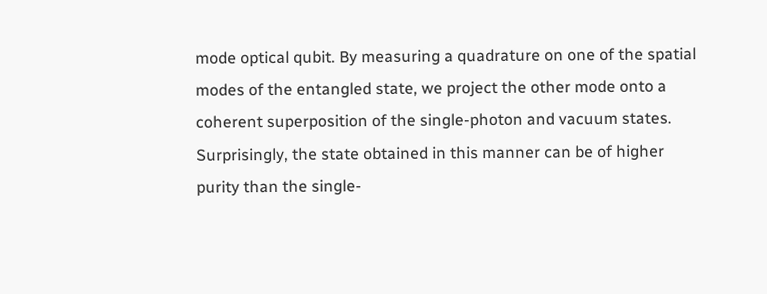mode optical qubit. By measuring a quadrature on one of the spatial modes of the entangled state, we project the other mode onto a coherent superposition of the single-photon and vacuum states. Surprisingly, the state obtained in this manner can be of higher purity than the single-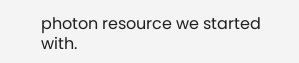photon resource we started with.